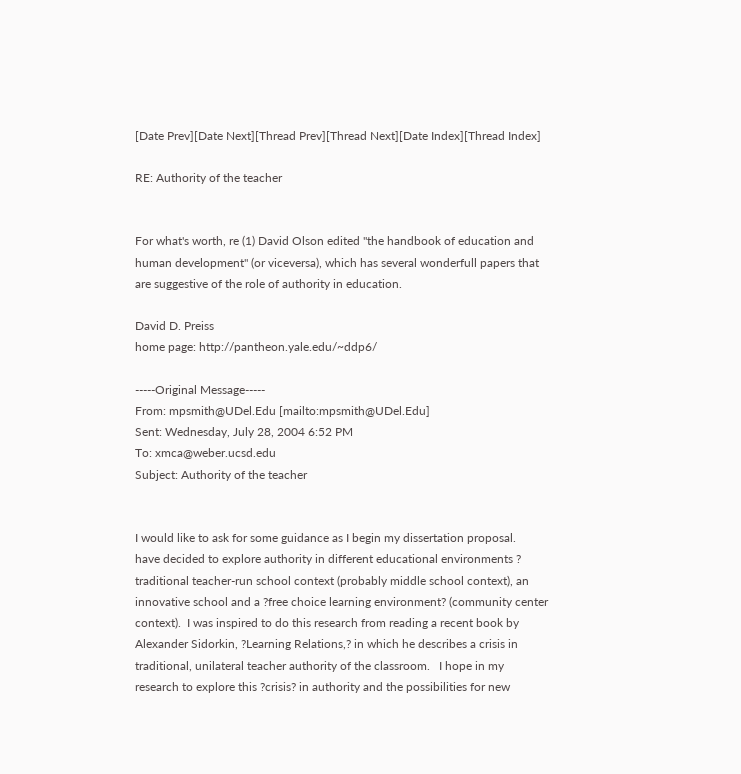[Date Prev][Date Next][Thread Prev][Thread Next][Date Index][Thread Index]

RE: Authority of the teacher


For what's worth, re (1) David Olson edited "the handbook of education and
human development" (or viceversa), which has several wonderfull papers that
are suggestive of the role of authority in education.

David D. Preiss
home page: http://pantheon.yale.edu/~ddp6/

-----Original Message-----
From: mpsmith@UDel.Edu [mailto:mpsmith@UDel.Edu]
Sent: Wednesday, July 28, 2004 6:52 PM
To: xmca@weber.ucsd.edu
Subject: Authority of the teacher


I would like to ask for some guidance as I begin my dissertation proposal.
have decided to explore authority in different educational environments ?
traditional teacher-run school context (probably middle school context), an
innovative school and a ?free choice learning environment? (community center
context).  I was inspired to do this research from reading a recent book by
Alexander Sidorkin, ?Learning Relations,? in which he describes a crisis in
traditional, unilateral teacher authority of the classroom.   I hope in my
research to explore this ?crisis? in authority and the possibilities for new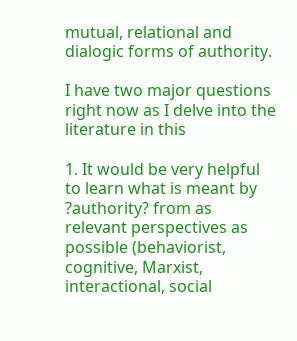mutual, relational and dialogic forms of authority.

I have two major questions right now as I delve into the literature in this

1. It would be very helpful to learn what is meant by ?authority? from as
relevant perspectives as possible (behaviorist, cognitive, Marxist,
interactional, social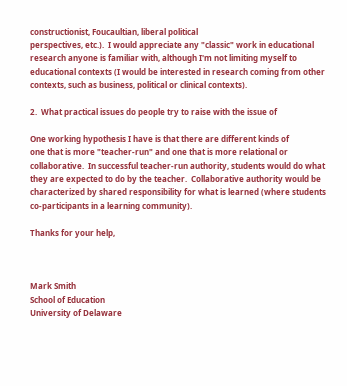constructionist, Foucaultian, liberal political
perspectives, etc.).  I would appreciate any "classic" work in educational
research anyone is familiar with, although I'm not limiting myself to
educational contexts (I would be interested in research coming from other
contexts, such as business, political or clinical contexts).

2.  What practical issues do people try to raise with the issue of

One working hypothesis I have is that there are different kinds of
one that is more "teacher-run" and one that is more relational or
collaborative.  In successful teacher-run authority, students would do what
they are expected to do by the teacher.  Collaborative authority would be
characterized by shared responsibility for what is learned (where students
co-participants in a learning community).

Thanks for your help,



Mark Smith
School of Education
University of Delaware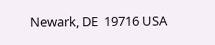Newark, DE  19716 USA